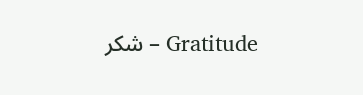شكر – Gratitude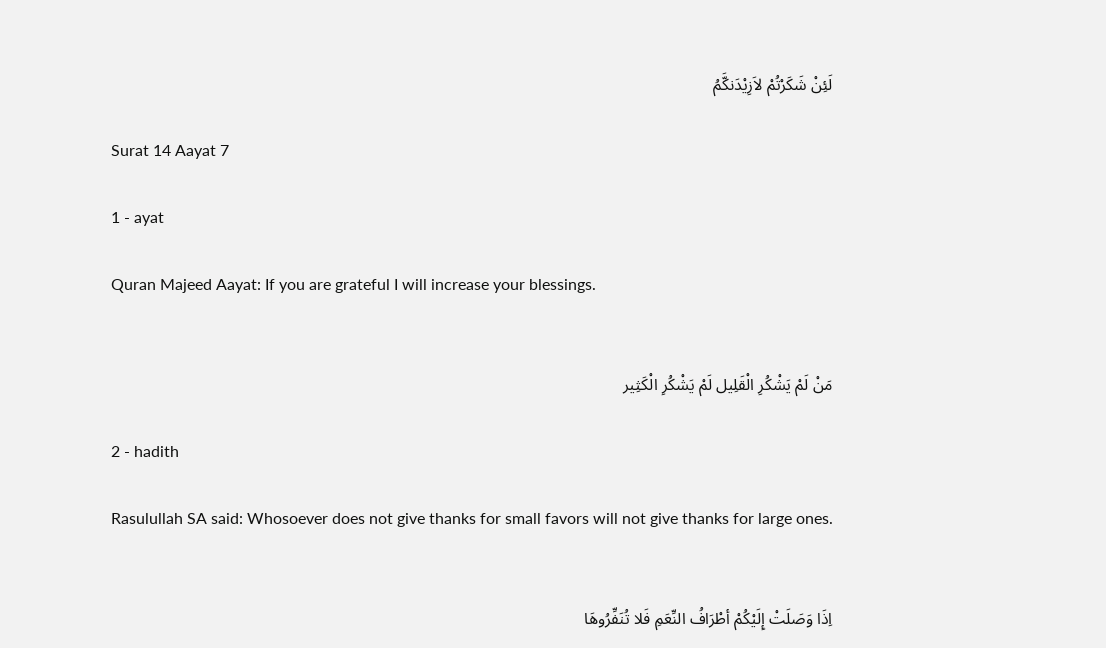لَئِنْ شَكَرْتُمْ لاَزِيْدَنكَّمُ

Surat 14 Aayat 7

1 - ayat

Quran Majeed Aayat: If you are grateful I will increase your blessings.


مَنْ لَمْ يَشْكُرِ الْقَلِيل لَمْ يَشْكُرِ الْكَثِير

2 - hadith

Rasulullah SA said: Whosoever does not give thanks for small favors will not give thanks for large ones.


اِذَا وَصَلَتْ إِلَيْكُمْ أطْرَافُ النِّعَمِ فَلا تُنَفِّرُوهَا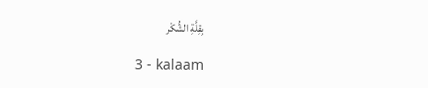بِقِلَّةِ الشُّكْر

3 - kalaam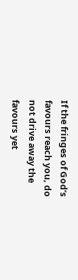If the fringes of God’s favours reach you, do not drive away the favours yet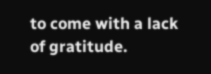to come with a lack of gratitude.